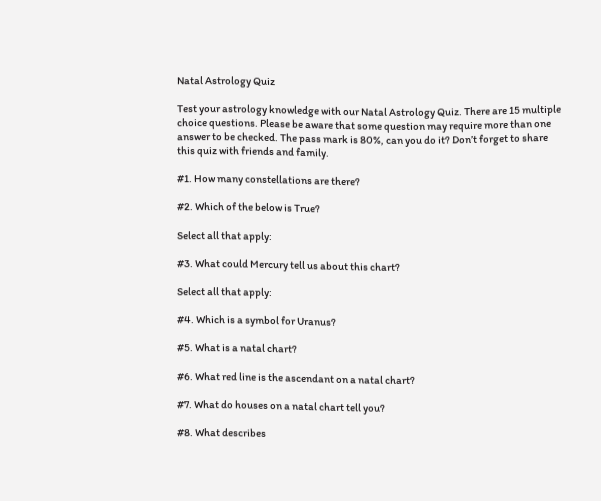Natal Astrology Quiz

Test your astrology knowledge with our Natal Astrology Quiz. There are 15 multiple choice questions. Please be aware that some question may require more than one answer to be checked. The pass mark is 80%, can you do it? Don’t forget to share this quiz with friends and family.

#1. How many constellations are there?

#2. Which of the below is True?

Select all that apply:

#3. What could Mercury tell us about this chart?

Select all that apply:

#4. Which is a symbol for Uranus?

#5. What is a natal chart?

#6. What red line is the ascendant on a natal chart?

#7. What do houses on a natal chart tell you?

#8. What describes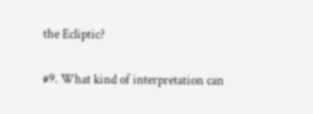the Ecliptic?

#9. What kind of interpretation can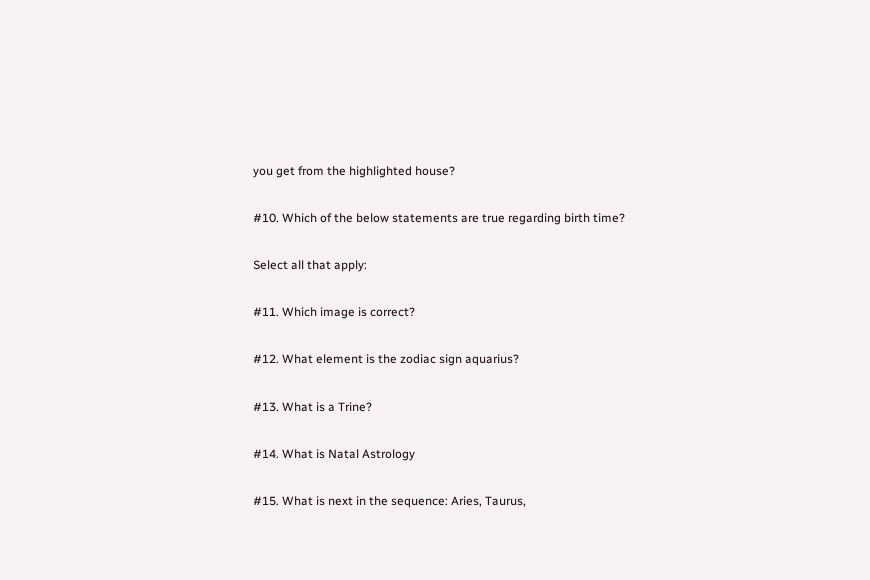you get from the highlighted house?

#10. Which of the below statements are true regarding birth time?

Select all that apply:

#11. Which image is correct?

#12. What element is the zodiac sign aquarius?

#13. What is a Trine?

#14. What is Natal Astrology

#15. What is next in the sequence: Aries, Taurus,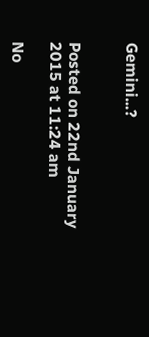Gemini...?


Posted on 22nd January 2015 at 11:24 am

No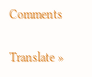Comments

Translate »